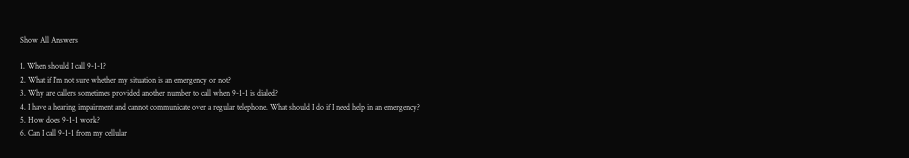Show All Answers

1. When should I call 9-1-1?
2. What if I’m not sure whether my situation is an emergency or not?
3. Why are callers sometimes provided another number to call when 9-1-1 is dialed?
4. I have a hearing impairment and cannot communicate over a regular telephone. What should I do if I need help in an emergency?
5. How does 9-1-1 work?
6. Can I call 9-1-1 from my cellular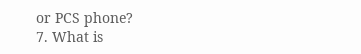or PCS phone?
7. What is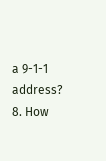a 9-1-1 address?
8. How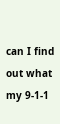can I find out what my 9-1-1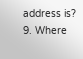address is?
9. Where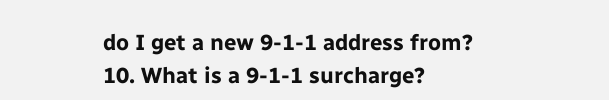do I get a new 9-1-1 address from?
10. What is a 9-1-1 surcharge?